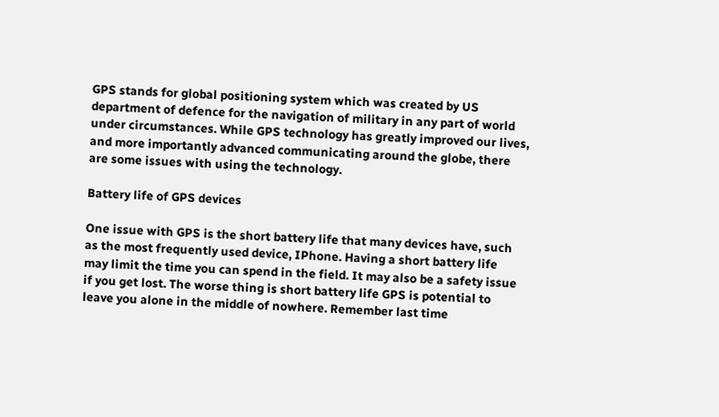GPS stands for global positioning system which was created by US department of defence for the navigation of military in any part of world under circumstances. While GPS technology has greatly improved our lives, and more importantly advanced communicating around the globe, there are some issues with using the technology.

Battery life of GPS devices

One issue with GPS is the short battery life that many devices have, such as the most frequently used device, IPhone. Having a short battery life may limit the time you can spend in the field. It may also be a safety issue if you get lost. The worse thing is short battery life GPS is potential to leave you alone in the middle of nowhere. Remember last time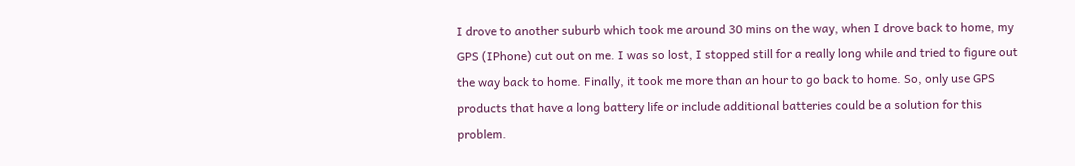I drove to another suburb which took me around 30 mins on the way, when I drove back to home, my GPS (IPhone) cut out on me. I was so lost, I stopped still for a really long while and tried to figure out the way back to home. Finally, it took me more than an hour to go back to home. So, only use GPS products that have a long battery life or include additional batteries could be a solution for this problem.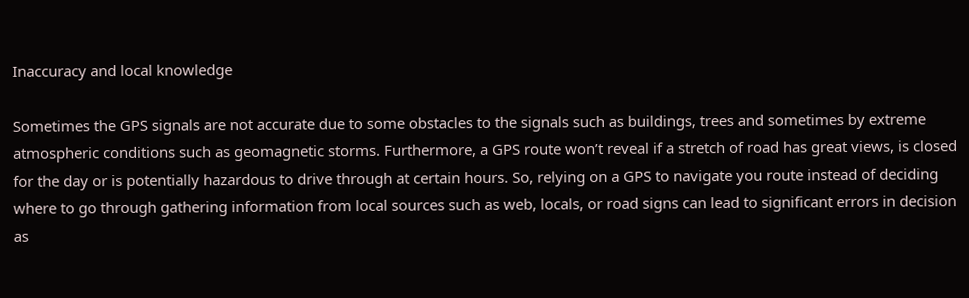Inaccuracy and local knowledge

Sometimes the GPS signals are not accurate due to some obstacles to the signals such as buildings, trees and sometimes by extreme atmospheric conditions such as geomagnetic storms. Furthermore, a GPS route won’t reveal if a stretch of road has great views, is closed for the day or is potentially hazardous to drive through at certain hours. So, relying on a GPS to navigate you route instead of deciding where to go through gathering information from local sources such as web, locals, or road signs can lead to significant errors in decision as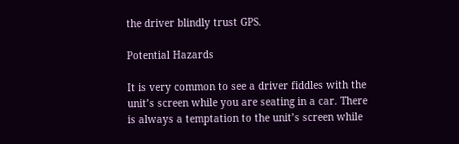the driver blindly trust GPS.

Potential Hazards

It is very common to see a driver fiddles with the unit’s screen while you are seating in a car. There is always a temptation to the unit’s screen while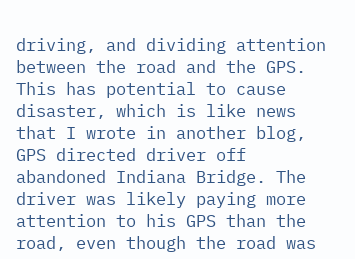driving, and dividing attention between the road and the GPS. This has potential to cause disaster, which is like news that I wrote in another blog, GPS directed driver off abandoned Indiana Bridge. The driver was likely paying more attention to his GPS than the road, even though the road was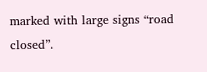marked with large signs “road closed”.